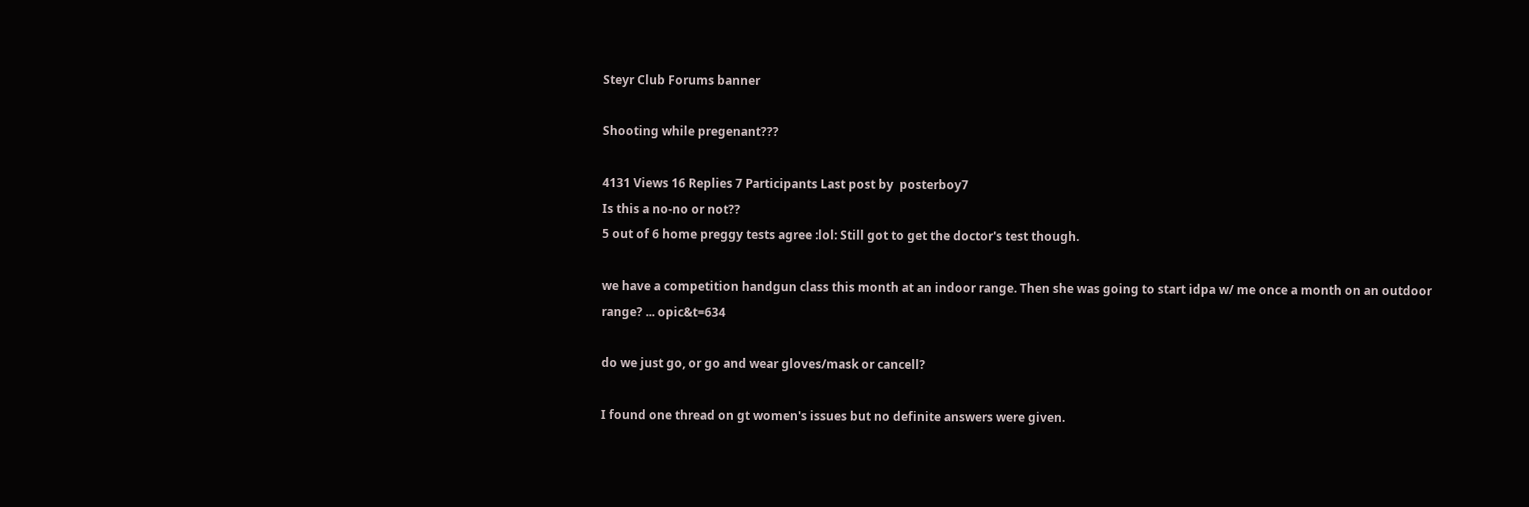Steyr Club Forums banner

Shooting while pregenant???

4131 Views 16 Replies 7 Participants Last post by  posterboy7
Is this a no-no or not??
5 out of 6 home preggy tests agree :lol: Still got to get the doctor's test though.

we have a competition handgun class this month at an indoor range. Then she was going to start idpa w/ me once a month on an outdoor range? ... opic&t=634

do we just go, or go and wear gloves/mask or cancell?

I found one thread on gt women's issues but no definite answers were given.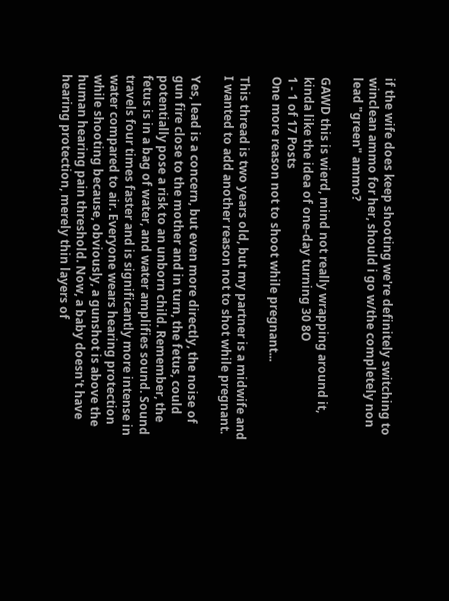if the wife does keep shooting we're definitely switching to winclean ammo for her, should i go w/the completely non lead "green" ammo?

GAWD this is wierd, mind not really wrapping around it, kinda like the idea of one-day turning 30 8O
1 - 1 of 17 Posts
One more reason not to shoot while pregnant...

This thread is two years old, but my partner is a midwife and I wanted to add another reason not to shot while pregnant.

Yes, lead is a concern, but even more directly, the noise of gun fire close to the mother and in turn, the fetus, could potentially pose a risk to an unborn child. Remember, the fetus is in a bag of water, and water amplifies sound. Sound travels four times faster and is significantly more intense in water compared to air. Everyone wears hearing protection while shooting because, obviously, a gunshot is above the human hearing pain threshold. Now, a baby doesn't have hearing protection, merely thin layers of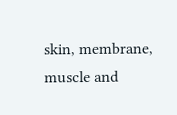skin, membrane, muscle and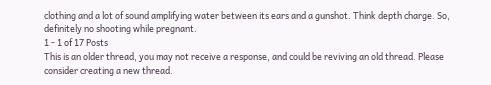clothing and a lot of sound amplifying water between its ears and a gunshot. Think depth charge. So, definitely no shooting while pregnant.
1 - 1 of 17 Posts
This is an older thread, you may not receive a response, and could be reviving an old thread. Please consider creating a new thread.